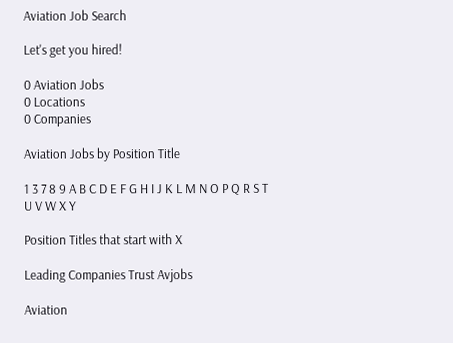Aviation Job Search

Let's get you hired!

0 Aviation Jobs
0 Locations
0 Companies

Aviation Jobs by Position Title

1 3 7 8 9 A B C D E F G H I J K L M N O P Q R S T U V W X Y

Position Titles that start with X

Leading Companies Trust Avjobs

Aviation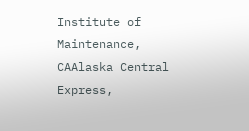Institute of Maintenance, CAAlaska Central Express,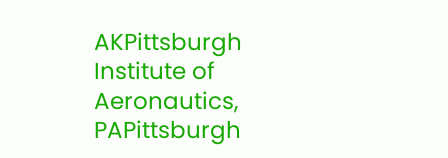AKPittsburgh Institute of Aeronautics, PAPittsburgh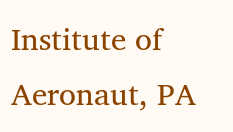Institute of Aeronaut, PA